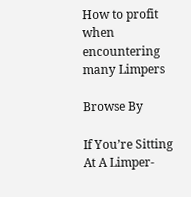How to profit when encountering many Limpers

Browse By

If You’re Sitting At A Limper-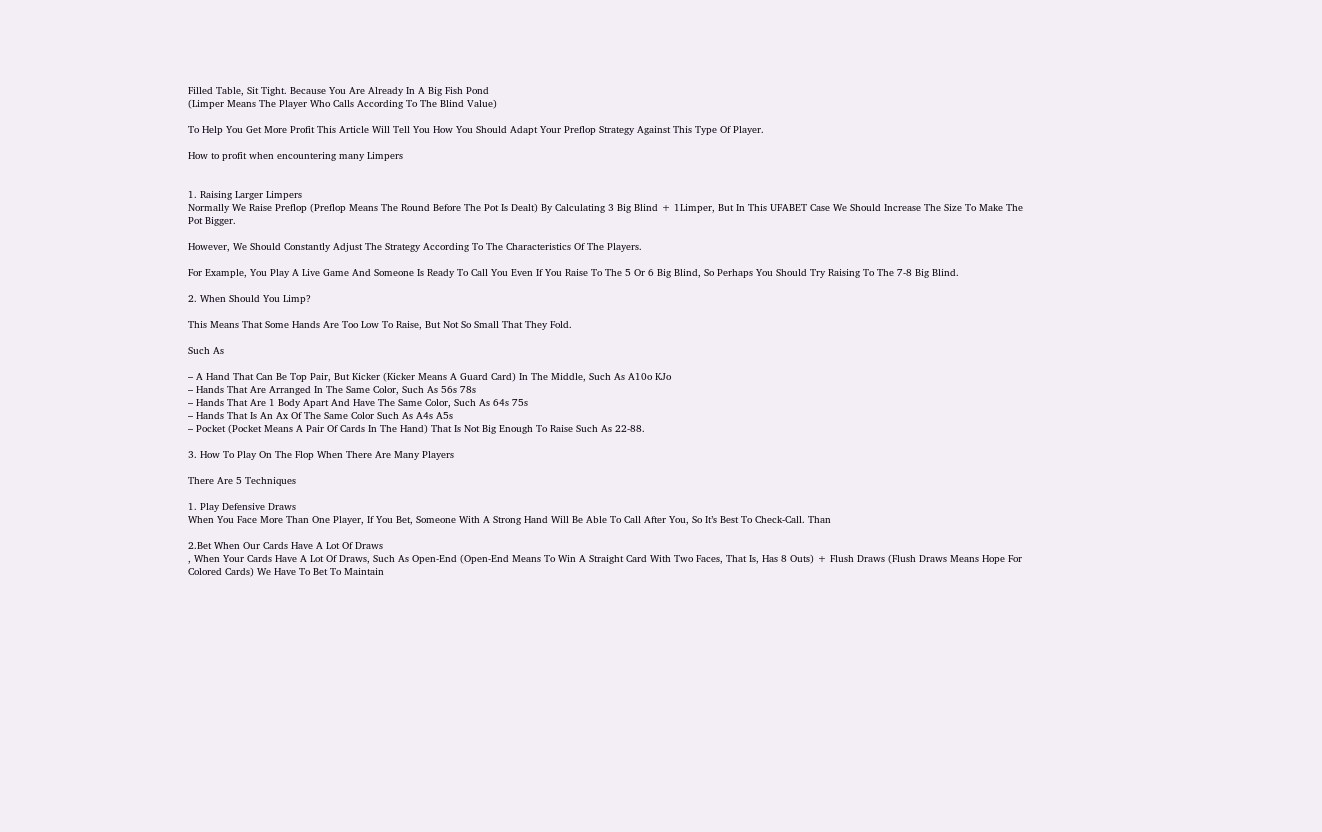Filled Table, Sit Tight. Because You Are Already In A Big Fish Pond
(Limper Means The Player Who Calls According To The Blind Value)

To Help You Get More Profit This Article Will Tell You How You Should Adapt Your Preflop Strategy Against This Type Of Player.

How to profit when encountering many Limpers


1. Raising Larger Limpers
Normally We Raise Preflop (Preflop Means The Round Before The Pot Is Dealt) By Calculating 3 Big Blind + 1Limper, But In This UFABET Case We Should Increase The Size To Make The Pot Bigger.

However, We Should Constantly Adjust The Strategy According To The Characteristics Of The Players.

For Example, You Play A Live Game And Someone Is Ready To Call You Even If You Raise To The 5 Or 6 Big Blind, So Perhaps You Should Try Raising To The 7-8 Big Blind.

2. When Should You Limp?

This Means That Some Hands Are Too Low To Raise, But Not So Small That They Fold.

Such As

– A Hand That Can Be Top Pair, But Kicker (Kicker Means A Guard Card) In The Middle, Such As A10o KJo
– Hands That Are Arranged In The Same Color, Such As 56s 78s
– Hands That Are 1 Body Apart And Have The Same Color, Such As 64s 75s
– Hands That Is An Ax Of The Same Color Such As A4s A5s
– Pocket (Pocket Means A Pair Of Cards In The Hand) That Is Not Big Enough To Raise Such As 22-88.

3. How To Play On The Flop When There Are Many Players

There Are 5 Techniques

1. Play Defensive Draws
When You Face More Than One Player, If You Bet, Someone With A Strong Hand Will Be Able To Call After You, So It’s Best To Check-Call. Than

2.Bet When Our Cards Have A Lot Of Draws
, When Your Cards Have A Lot Of Draws, Such As Open-End (Open-End Means To Win A Straight Card With Two Faces, That Is, Has 8 Outs) + Flush Draws (Flush Draws Means Hope For Colored Cards) We Have To Bet To Maintain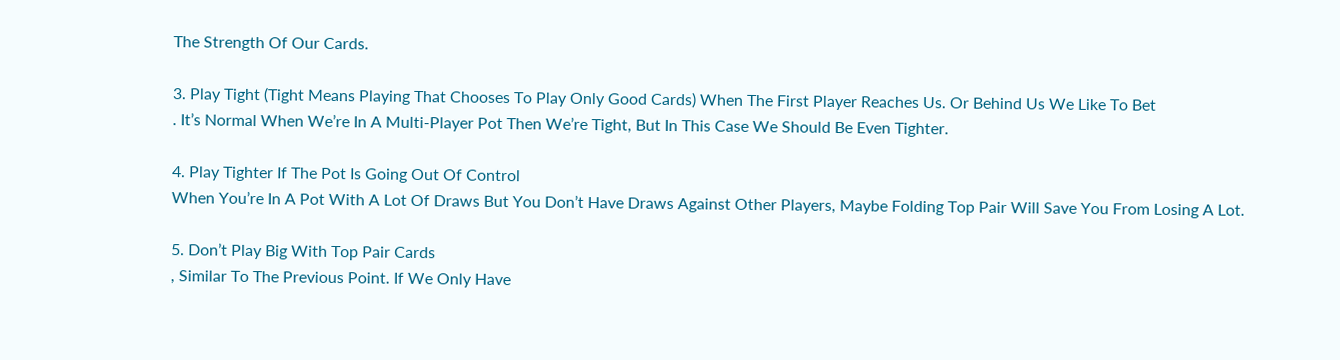The Strength Of Our Cards.

3. Play Tight (Tight Means Playing That Chooses To Play Only Good Cards) When The First Player Reaches Us. Or Behind Us We Like To Bet
. It’s Normal When We’re In A Multi-Player Pot Then We’re Tight, But In This Case We Should Be Even Tighter.

4. Play Tighter If The Pot Is Going Out Of Control
When You’re In A Pot With A Lot Of Draws But You Don’t Have Draws Against Other Players, Maybe Folding Top Pair Will Save You From Losing A Lot.

5. Don’t Play Big With Top Pair Cards
, Similar To The Previous Point. If We Only Have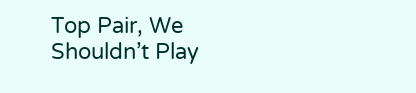Top Pair, We Shouldn’t Play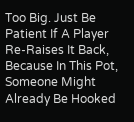Too Big. Just Be Patient If A Player Re-Raises It Back, Because In This Pot, Someone Might Already Be Hooked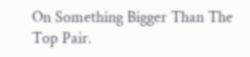On Something Bigger Than The Top Pair.